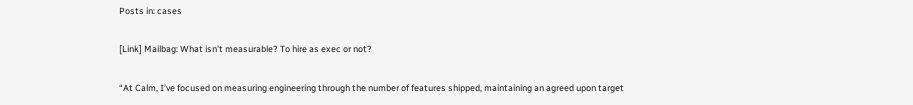Posts in: cases

[Link] Mailbag: What isn't measurable? To hire as exec or not?

“At Calm, I’ve focused on measuring engineering through the number of features shipped, maintaining an agreed upon target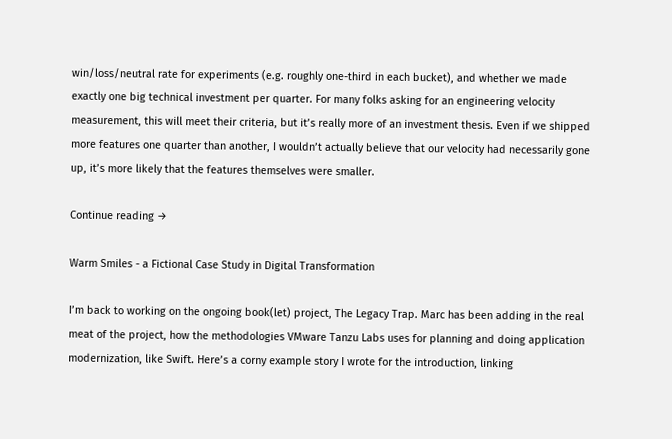win/loss/neutral rate for experiments (e.g. roughly one-third in each bucket), and whether we made exactly one big technical investment per quarter. For many folks asking for an engineering velocity measurement, this will meet their criteria, but it’s really more of an investment thesis. Even if we shipped more features one quarter than another, I wouldn’t actually believe that our velocity had necessarily gone up, it’s more likely that the features themselves were smaller.

Continue reading →

Warm Smiles - a Fictional Case Study in Digital Transformation

I’m back to working on the ongoing book(let) project, The Legacy Trap. Marc has been adding in the real meat of the project, how the methodologies VMware Tanzu Labs uses for planning and doing application modernization, like Swift. Here’s a corny example story I wrote for the introduction, linking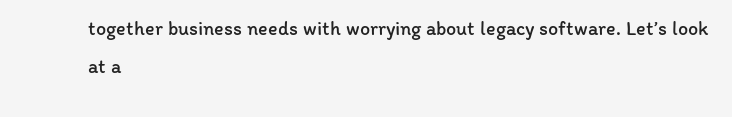together business needs with worrying about legacy software. Let’s look at a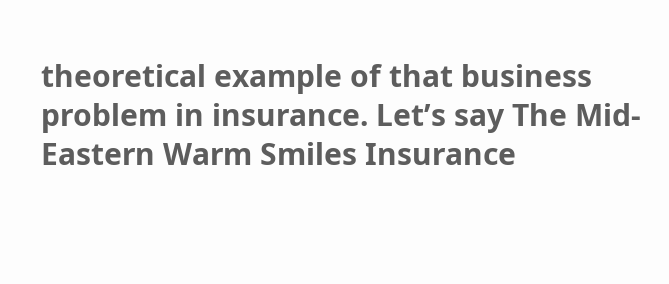theoretical example of that business problem in insurance. Let’s say The Mid-Eastern Warm Smiles Insurance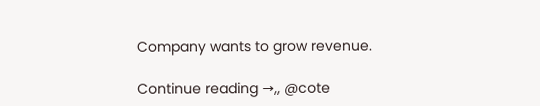Company wants to grow revenue.

Continue reading →,, @cote